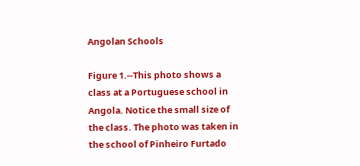Angolan Schools

Figure 1.--This photo shows a class at a Portuguese school in Angola. Notice the small size of the class. The photo was taken in the school of Pinheiro Furtado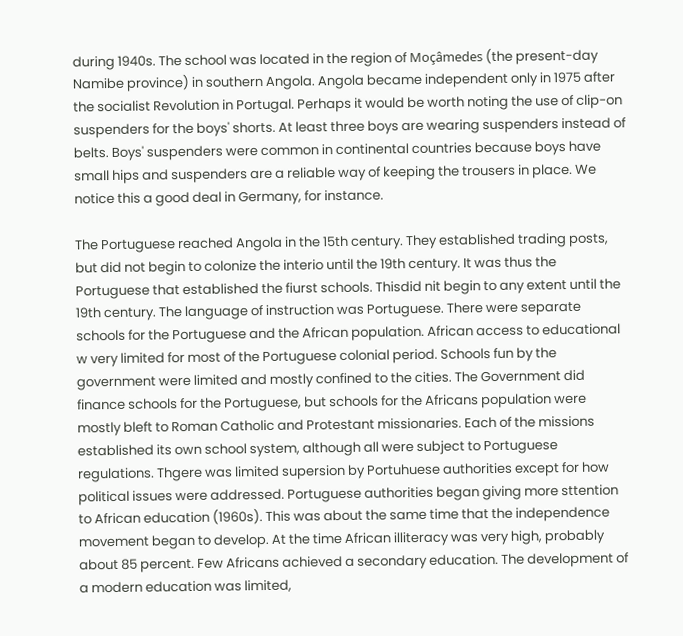during 1940s. The school was located in the region of Moçâmedes (the present-day Namibe province) in southern Angola. Angola became independent only in 1975 after the socialist Revolution in Portugal. Perhaps it would be worth noting the use of clip-on suspenders for the boys' shorts. At least three boys are wearing suspenders instead of belts. Boys' suspenders were common in continental countries because boys have small hips and suspenders are a reliable way of keeping the trousers in place. We notice this a good deal in Germany, for instance.

The Portuguese reached Angola in the 15th century. They established trading posts, but did not begin to colonize the interio until the 19th century. It was thus the Portuguese that established the fiurst schools. Thisdid nit begin to any extent until the 19th century. The language of instruction was Portuguese. There were separate schools for the Portuguese and the African population. African access to educational w very limited for most of the Portuguese colonial period. Schools fun by the government were limited and mostly confined to the cities. The Government did finance schools for the Portuguese, but schools for the Africans population were mostly bleft to Roman Catholic and Protestant missionaries. Each of the missions established its own school system, although all were subject to Portuguese regulations. Thgere was limited supersion by Portuhuese authorities except for how political issues were addressed. Portuguese authorities began giving more sttention to African education (1960s). This was about the same time that the independence movement began to develop. At the time African illiteracy was very high, probably about 85 percent. Few Africans achieved a secondary education. The development of a modern education was limited,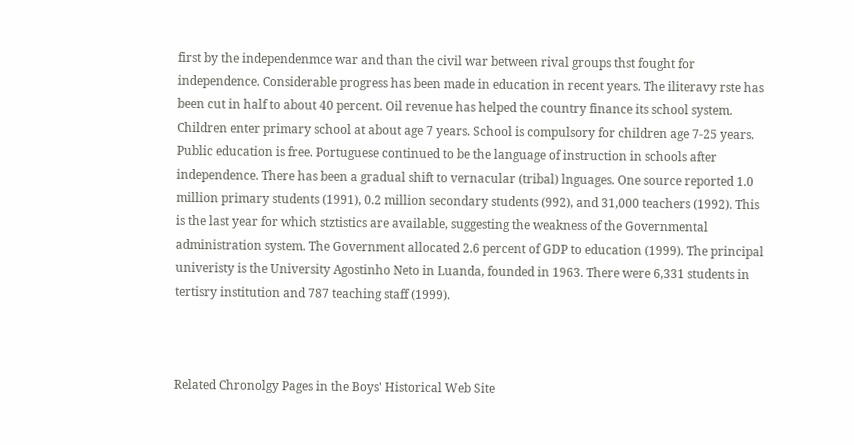first by the independenmce war and than the civil war between rival groups thst fought for independence. Considerable progress has been made in education in recent years. The iliteravy rste has been cut in half to about 40 percent. Oil revenue has helped the country finance its school system. Children enter primary school at about age 7 years. School is compulsory for children age 7-25 years. Public education is free. Portuguese continued to be the language of instruction in schools after independence. There has been a gradual shift to vernacular (tribal) lnguages. One source reported 1.0 million primary students (1991), 0.2 million secondary students (992), and 31,000 teachers (1992). This is the last year for which stztistics are available, suggesting the weakness of the Governmental administration system. The Government allocated 2.6 percent of GDP to education (1999). The principal univeristy is the University Agostinho Neto in Luanda, founded in 1963. There were 6,331 students in tertisry institution and 787 teaching staff (1999).



Related Chronolgy Pages in the Boys' Historical Web Site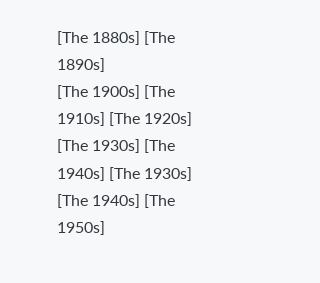[The 1880s] [The 1890s]
[The 1900s] [The 1910s] [The 1920s] [The 1930s] [The 1940s] [The 1930s] [The 1940s] [The 1950s]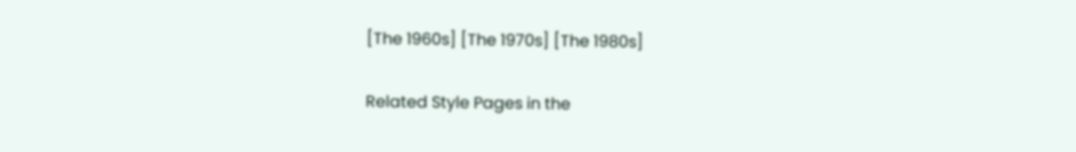[The 1960s] [The 1970s] [The 1980s]

Related Style Pages in the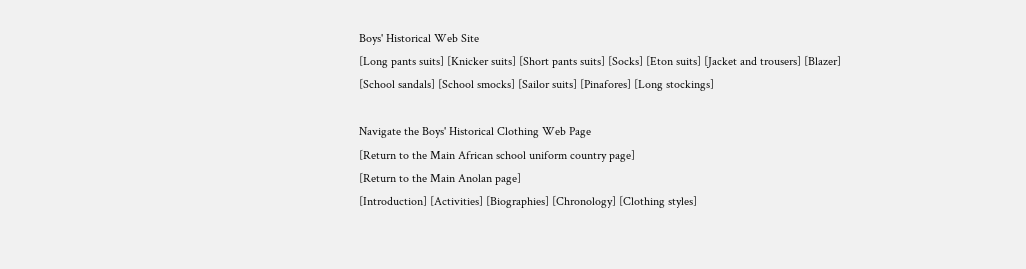Boys' Historical Web Site
[Long pants suits] [Knicker suits] [Short pants suits] [Socks] [Eton suits] [Jacket and trousers] [Blazer]
[School sandals] [School smocks] [Sailor suits] [Pinafores] [Long stockings]

Navigate the Boys' Historical Clothing Web Page
[Return to the Main African school uniform country page]
[Return to the Main Anolan page]
[Introduction] [Activities] [Biographies] [Chronology] [Clothing styles]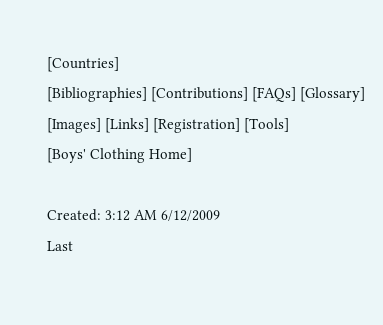[Countries]
[Bibliographies] [Contributions] [FAQs] [Glossary] [Images] [Links] [Registration] [Tools]
[Boys' Clothing Home]

Created: 3:12 AM 6/12/2009
Last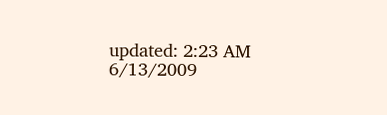updated: 2:23 AM 6/13/2009